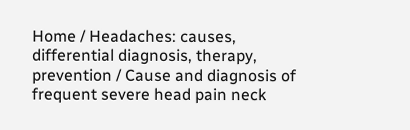Home / Headaches: causes, differential diagnosis, therapy, prevention / Cause and diagnosis of frequent severe head pain neck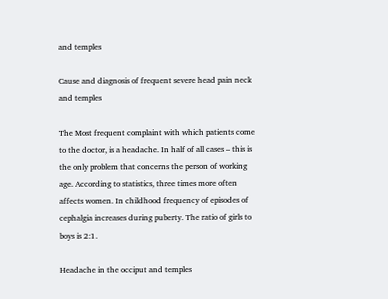and temples

Cause and diagnosis of frequent severe head pain neck and temples

The Most frequent complaint with which patients come to the doctor, is a headache. In half of all cases – this is the only problem that concerns the person of working age. According to statistics, three times more often affects women. In childhood frequency of episodes of cephalgia increases during puberty. The ratio of girls to boys is 2:1.

Headache in the occiput and temples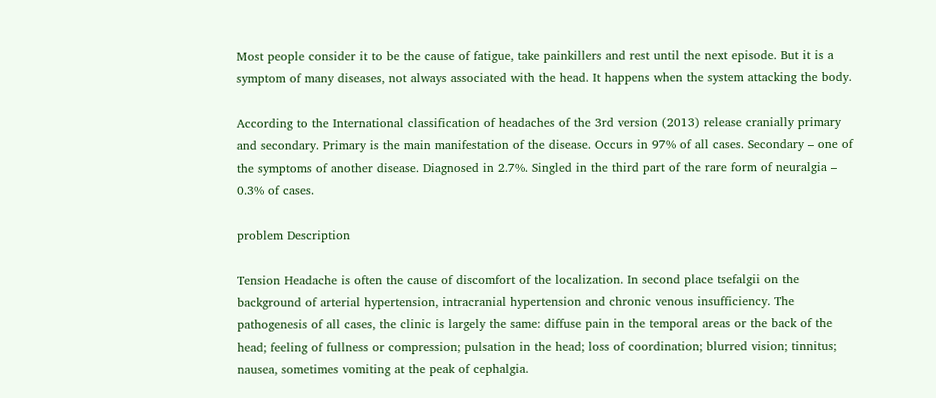Most people consider it to be the cause of fatigue, take painkillers and rest until the next episode. But it is a symptom of many diseases, not always associated with the head. It happens when the system attacking the body.

According to the International classification of headaches of the 3rd version (2013) release cranially primary and secondary. Primary is the main manifestation of the disease. Occurs in 97% of all cases. Secondary – one of the symptoms of another disease. Diagnosed in 2.7%. Singled in the third part of the rare form of neuralgia – 0.3% of cases.

problem Description

Tension Headache is often the cause of discomfort of the localization. In second place tsefalgii on the background of arterial hypertension, intracranial hypertension and chronic venous insufficiency. The pathogenesis of all cases, the clinic is largely the same: diffuse pain in the temporal areas or the back of the head; feeling of fullness or compression; pulsation in the head; loss of coordination; blurred vision; tinnitus; nausea, sometimes vomiting at the peak of cephalgia.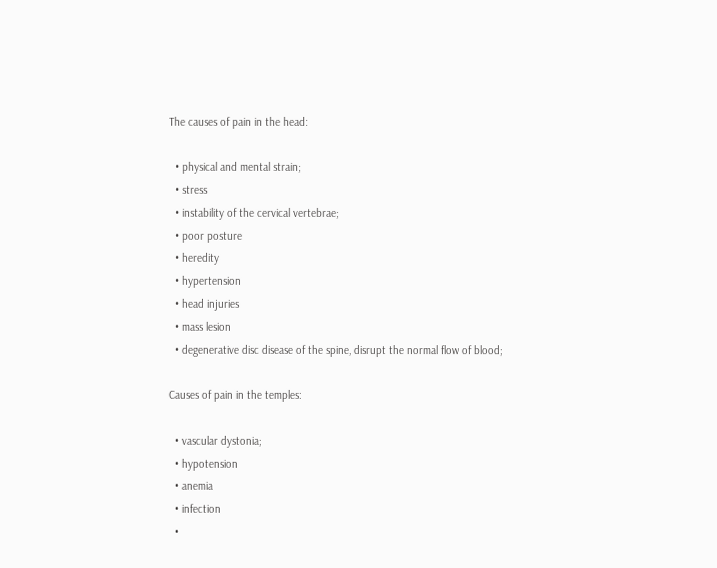The causes of pain in the head:

  • physical and mental strain;
  • stress
  • instability of the cervical vertebrae;
  • poor posture
  • heredity
  • hypertension
  • head injuries
  • mass lesion
  • degenerative disc disease of the spine, disrupt the normal flow of blood;

Causes of pain in the temples:

  • vascular dystonia;
  • hypotension
  • anemia
  • infection
  •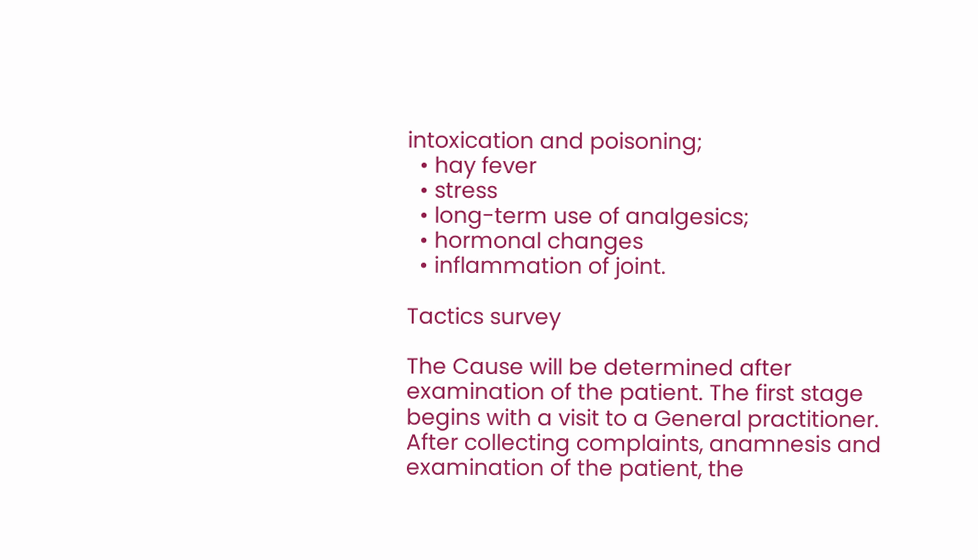intoxication and poisoning;
  • hay fever
  • stress
  • long-term use of analgesics;
  • hormonal changes
  • inflammation of joint.

Tactics survey

The Cause will be determined after examination of the patient. The first stage begins with a visit to a General practitioner. After collecting complaints, anamnesis and examination of the patient, the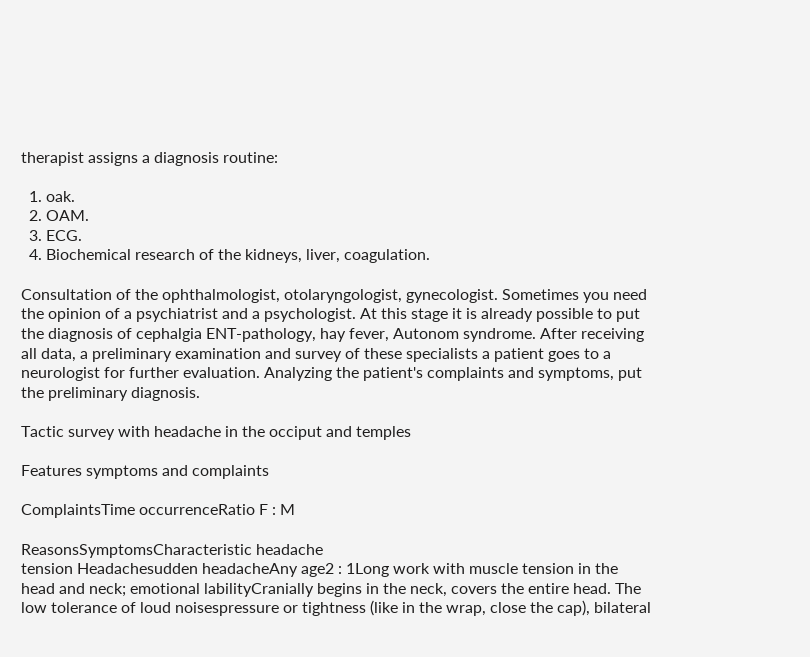therapist assigns a diagnosis routine:

  1. oak.
  2. OAM.
  3. ECG.
  4. Biochemical research of the kidneys, liver, coagulation.

Consultation of the ophthalmologist, otolaryngologist, gynecologist. Sometimes you need the opinion of a psychiatrist and a psychologist. At this stage it is already possible to put the diagnosis of cephalgia ENT-pathology, hay fever, Autonom syndrome. After receiving all data, a preliminary examination and survey of these specialists a patient goes to a neurologist for further evaluation. Analyzing the patient's complaints and symptoms, put the preliminary diagnosis.

Tactic survey with headache in the occiput and temples

Features symptoms and complaints

ComplaintsTime occurrenceRatio F : M

ReasonsSymptomsCharacteristic headache
tension Headachesudden headacheAny age2 : 1Long work with muscle tension in the head and neck; emotional labilityCranially begins in the neck, covers the entire head. The low tolerance of loud noisespressure or tightness (like in the wrap, close the cap), bilateral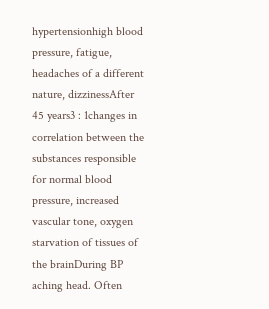hypertensionhigh blood pressure, fatigue, headaches of a different nature, dizzinessAfter 45 years3 : 1changes in correlation between the substances responsible for normal blood pressure, increased vascular tone, oxygen starvation of tissues of the brainDuring BP aching head. Often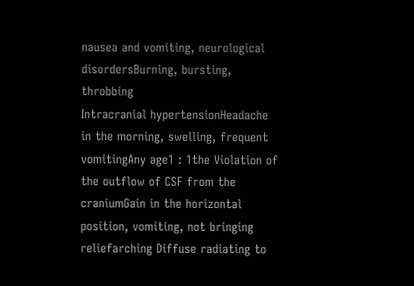nausea and vomiting, neurological disordersBurning, bursting, throbbing
Intracranial hypertensionHeadache in the morning, swelling, frequent vomitingAny age1 : 1the Violation of the outflow of CSF from the craniumGain in the horizontal position, vomiting, not bringing reliefarching Diffuse radiating to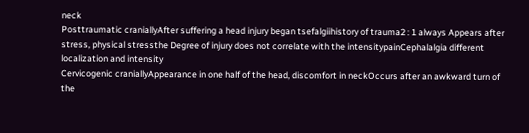neck
Posttraumatic craniallyAfter suffering a head injury began tsefalgiihistory of trauma2 : 1 always Appears after stress, physical stressthe Degree of injury does not correlate with the intensitypainCephalalgia different localization and intensity
Cervicogenic craniallyAppearance in one half of the head, discomfort in neckOccurs after an awkward turn of the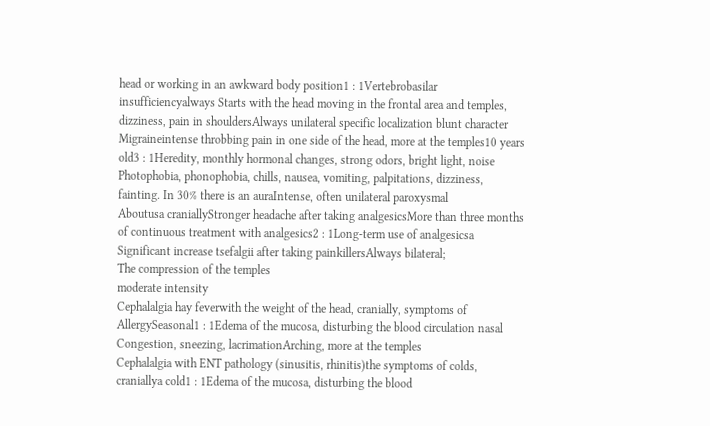head or working in an awkward body position1 : 1Vertebrobasilar insufficiencyalways Starts with the head moving in the frontal area and temples, dizziness, pain in shouldersAlways unilateral specific localization blunt character
Migraineintense throbbing pain in one side of the head, more at the temples10 years old3 : 1Heredity, monthly hormonal changes, strong odors, bright light, noise Photophobia, phonophobia, chills, nausea, vomiting, palpitations, dizziness, fainting. In 30% there is an auraIntense, often unilateral paroxysmal
Aboutusa craniallyStronger headache after taking analgesicsMore than three months of continuous treatment with analgesics2 : 1Long-term use of analgesicsa Significant increase tsefalgii after taking painkillersAlways bilateral;
The compression of the temples
moderate intensity
Cephalalgia hay feverwith the weight of the head, cranially, symptoms of AllergySeasonal1 : 1Edema of the mucosa, disturbing the blood circulation nasal Congestion, sneezing, lacrimationArching, more at the temples
Cephalalgia with ENT pathology (sinusitis, rhinitis)the symptoms of colds, craniallya cold1 : 1Edema of the mucosa, disturbing the blood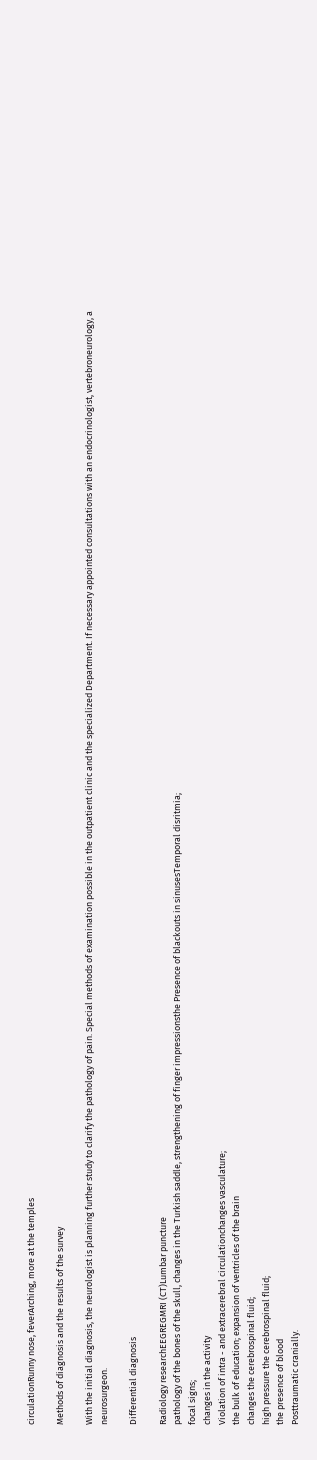circulationRunny nose, feverArching, more at the temples

Methods of diagnosis and the results of the survey

With the initial diagnosis, the neurologist is planning further study to clarify the pathology of pain. Special methods of examination possible in the outpatient clinic and the specialized Department. If necessary appointed consultations with an endocrinologist, vertebroneurology, a neurosurgeon.

Differential diagnosis

Radiology researchEEGREGMRI (CT)Lumbar puncture
pathology of the bones of the skull, changes in the Turkish saddle, strengthening of finger impressionsthe Presence of blackouts in sinusesTemporal disritmia;
focal signs;
changes in the activity
Violation of intra - and extracerebral circulationchanges vasculature;
the bulk of education; expansion of ventricles of the brain
changes the cerebrospinal fluid;
high pressure the cerebrospinal fluid;
the presence of blood
Posttraumatic cranially.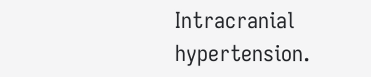Intracranial hypertension.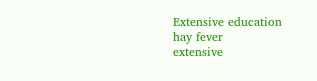Extensive education
hay fever
extensive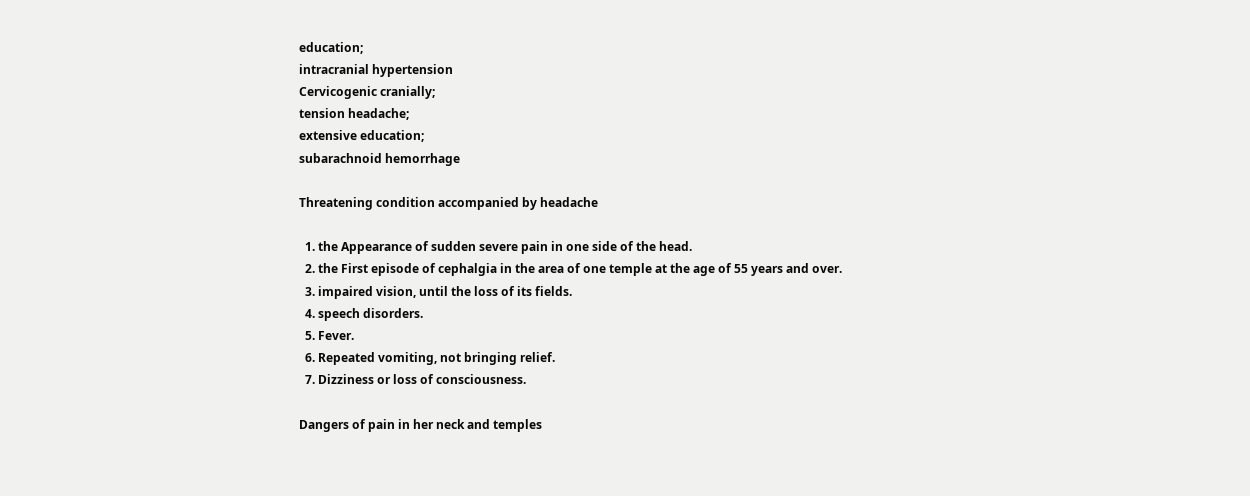education;
intracranial hypertension
Cervicogenic cranially;
tension headache;
extensive education;
subarachnoid hemorrhage

Threatening condition accompanied by headache

  1. the Appearance of sudden severe pain in one side of the head.
  2. the First episode of cephalgia in the area of one temple at the age of 55 years and over.
  3. impaired vision, until the loss of its fields.
  4. speech disorders.
  5. Fever.
  6. Repeated vomiting, not bringing relief.
  7. Dizziness or loss of consciousness.

Dangers of pain in her neck and temples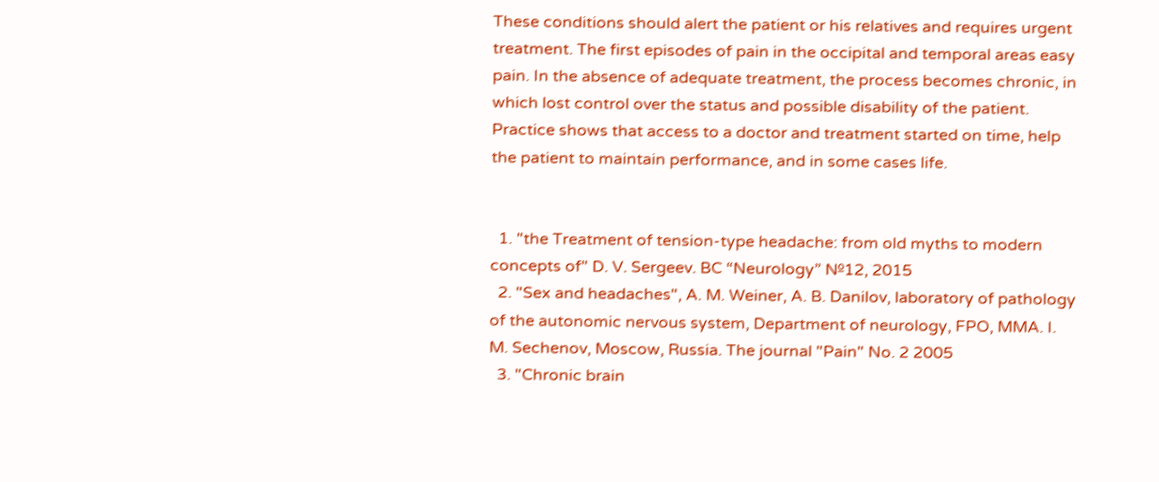These conditions should alert the patient or his relatives and requires urgent treatment. The first episodes of pain in the occipital and temporal areas easy pain. In the absence of adequate treatment, the process becomes chronic, in which lost control over the status and possible disability of the patient. Practice shows that access to a doctor and treatment started on time, help the patient to maintain performance, and in some cases life.


  1. "the Treatment of tension-type headache: from old myths to modern concepts of" D. V. Sergeev. BC “Neurology” №12, 2015
  2. "Sex and headaches", A. M. Weiner, A. B. Danilov, laboratory of pathology of the autonomic nervous system, Department of neurology, FPO, MMA. I. M. Sechenov, Moscow, Russia. The journal "Pain" No. 2 2005
  3. "Chronic brain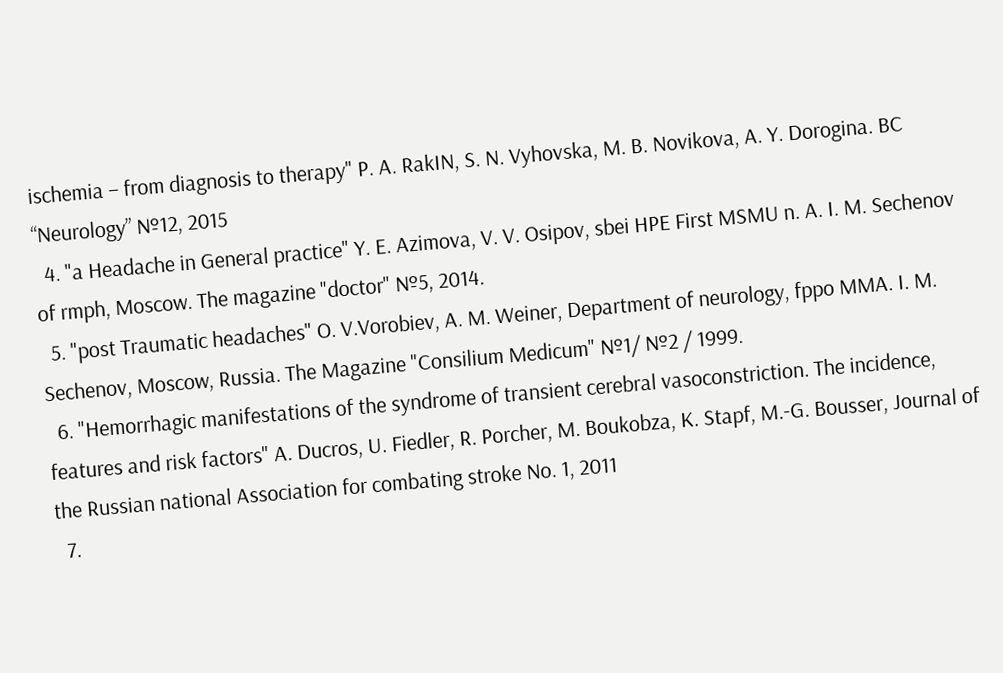ischemia – from diagnosis to therapy" P. A. RakIN, S. N. Vyhovska, M. B. Novikova, A. Y. Dorogina. BC “Neurology” №12, 2015
  4. "a Headache in General practice" Y. E. Azimova, V. V. Osipov, sbei HPE First MSMU n. A. I. M. Sechenov of rmph, Moscow. The magazine "doctor" №5, 2014.
  5. "post Traumatic headaches" O. V.Vorobiev, A. M. Weiner, Department of neurology, fppo MMA. I. M. Sechenov, Moscow, Russia. The Magazine "Consilium Medicum" №1/ №2 / 1999.
  6. "Hemorrhagic manifestations of the syndrome of transient cerebral vasoconstriction. The incidence, features and risk factors" A. Ducros, U. Fiedler, R. Porcher, M. Boukobza, K. Stapf, M.-G. Bousser, Journal of the Russian national Association for combating stroke No. 1, 2011
  7.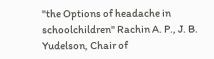"the Options of headache in schoolchildren" Rachin A. P., J. B. Yudelson, Chair of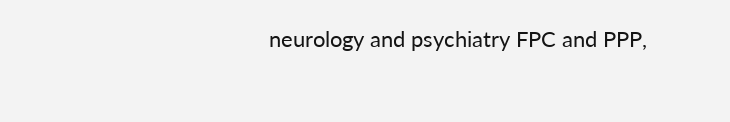neurology and psychiatry FPC and PPP,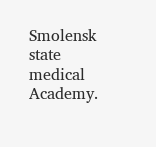Smolensk state medical Academy.